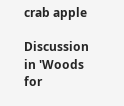crab apple

Discussion in 'Woods for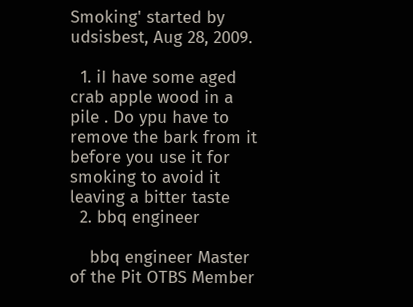Smoking' started by udsisbest, Aug 28, 2009.

  1. iI have some aged crab apple wood in a pile . Do ypu have to remove the bark from it before you use it for smoking to avoid it leaving a bitter taste
  2. bbq engineer

    bbq engineer Master of the Pit OTBS Member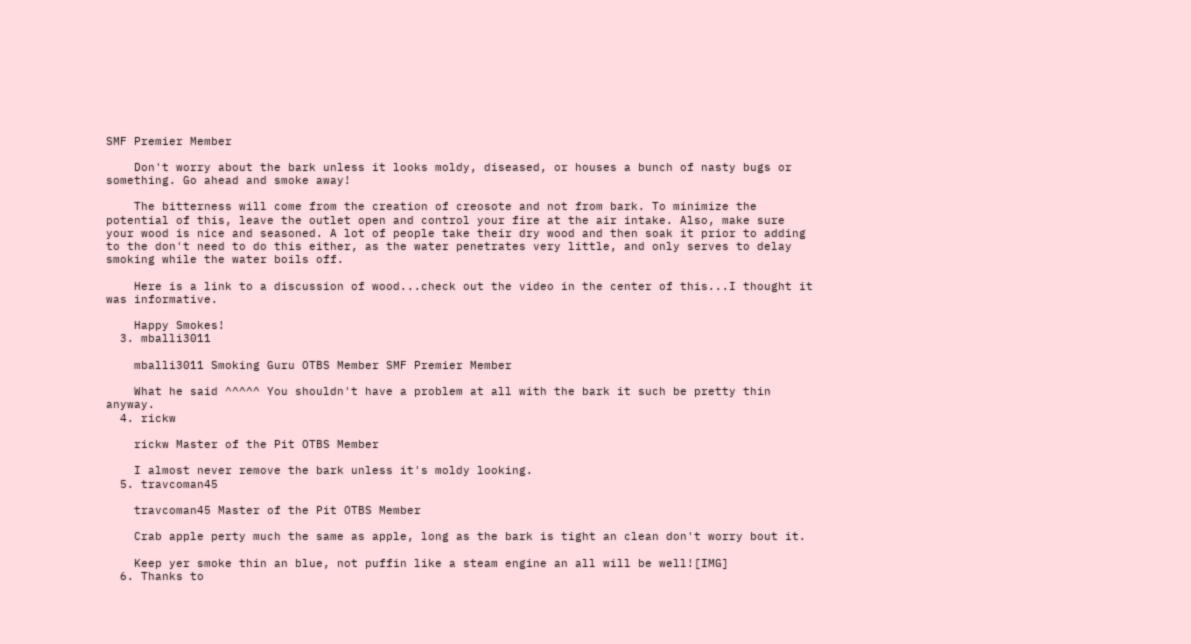SMF Premier Member

    Don't worry about the bark unless it looks moldy, diseased, or houses a bunch of nasty bugs or something. Go ahead and smoke away!

    The bitterness will come from the creation of creosote and not from bark. To minimize the potential of this, leave the outlet open and control your fire at the air intake. Also, make sure your wood is nice and seasoned. A lot of people take their dry wood and then soak it prior to adding to the don't need to do this either, as the water penetrates very little, and only serves to delay smoking while the water boils off.

    Here is a link to a discussion of wood...check out the video in the center of this...I thought it was informative.

    Happy Smokes!
  3. mballi3011

    mballi3011 Smoking Guru OTBS Member SMF Premier Member

    What he said ^^^^^ You shouldn't have a problem at all with the bark it such be pretty thin anyway.
  4. rickw

    rickw Master of the Pit OTBS Member

    I almost never remove the bark unless it's moldy looking.
  5. travcoman45

    travcoman45 Master of the Pit OTBS Member

    Crab apple perty much the same as apple, long as the bark is tight an clean don't worry bout it.

    Keep yer smoke thin an blue, not puffin like a steam engine an all will be well![IMG]
  6. Thanks to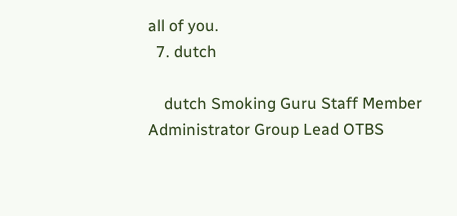all of you.
  7. dutch

    dutch Smoking Guru Staff Member Administrator Group Lead OTBS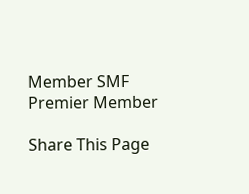Member SMF Premier Member

Share This Page